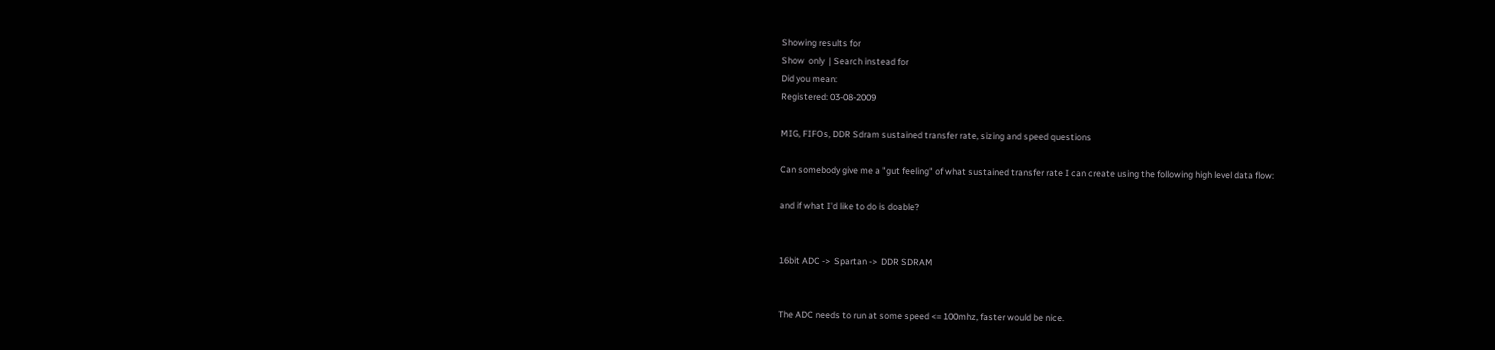Showing results for
Show  only  | Search instead for
Did you mean:
Registered: 03-08-2009

MIG, FIFOs, DDR Sdram sustained transfer rate, sizing and speed questions

Can somebody give me a "gut feeling" of what sustained transfer rate I can create using the following high level data flow:

and if what I'd like to do is doable?


16bit ADC ->  Spartan ->  DDR SDRAM


The ADC needs to run at some speed <= 100mhz, faster would be nice.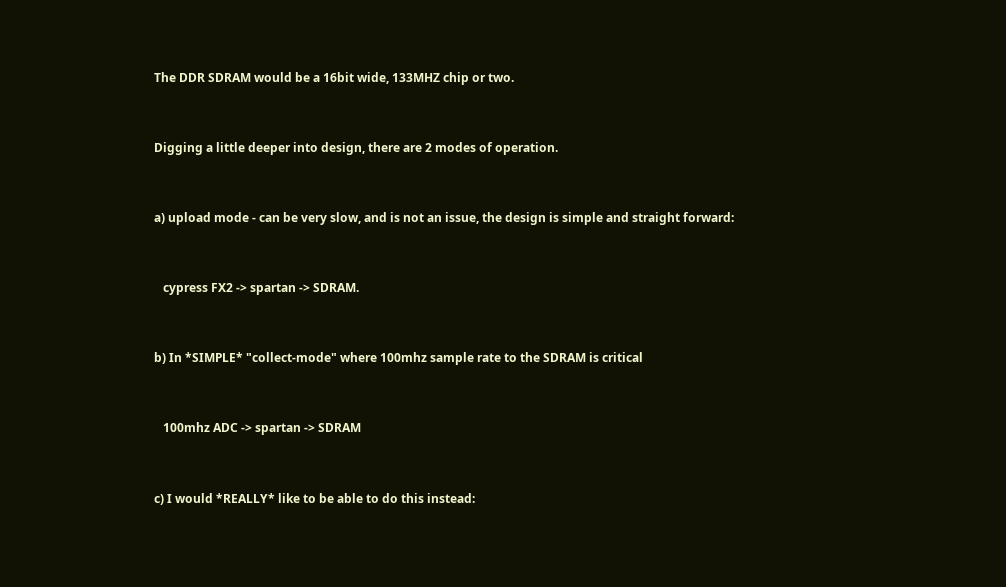The DDR SDRAM would be a 16bit wide, 133MHZ chip or two.


Digging a little deeper into design, there are 2 modes of operation.


a) upload mode - can be very slow, and is not an issue, the design is simple and straight forward:


   cypress FX2 -> spartan -> SDRAM.


b) In *SIMPLE* "collect-mode" where 100mhz sample rate to the SDRAM is critical


   100mhz ADC -> spartan -> SDRAM


c) I would *REALLY* like to be able to do this instead: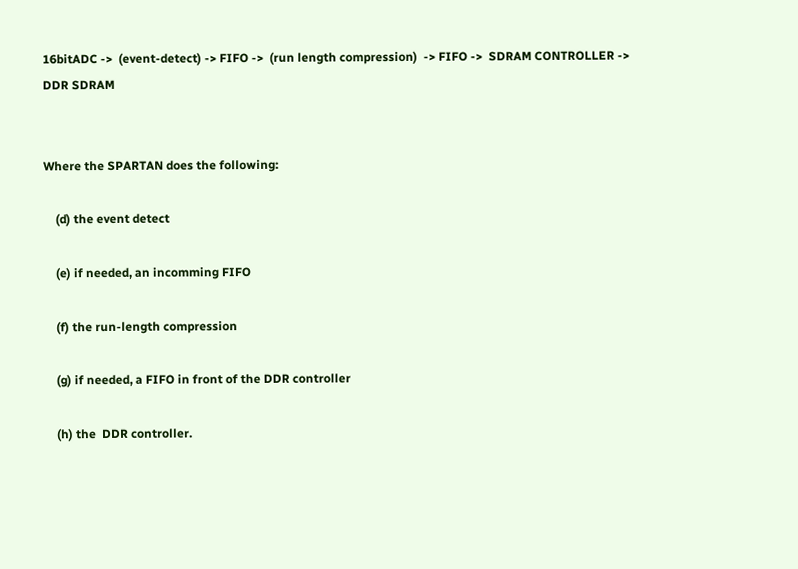16bitADC ->  (event-detect) -> FIFO ->  (run length compression)  -> FIFO ->  SDRAM CONTROLLER ->  DDR SDRAM


Where the SPARTAN does the following:

    (d) the event detect

    (e) if needed, an incomming FIFO

    (f) the run-length compression

    (g) if needed, a FIFO in front of the DDR controller

    (h) the  DDR controller.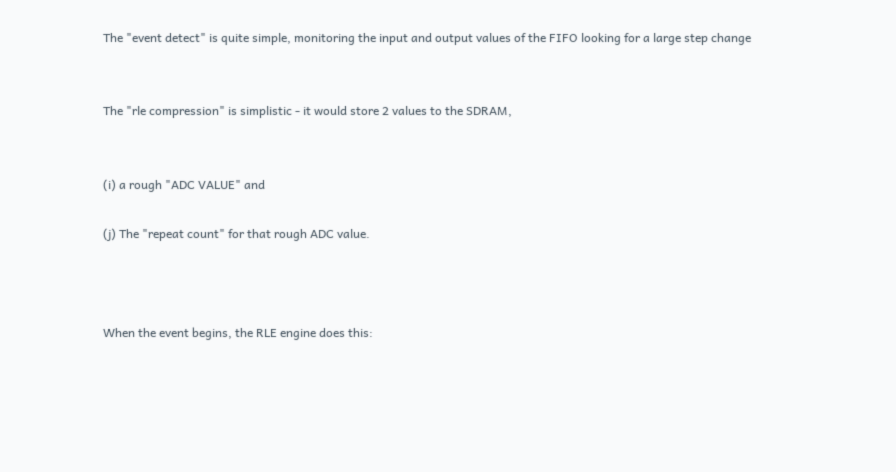The "event detect" is quite simple, monitoring the input and output values of the FIFO looking for a large step change


The "rle compression" is simplistic - it would store 2 values to the SDRAM,


(i) a rough "ADC VALUE" and

(j) The "repeat count" for that rough ADC value.



When the event begins, the RLE engine does this: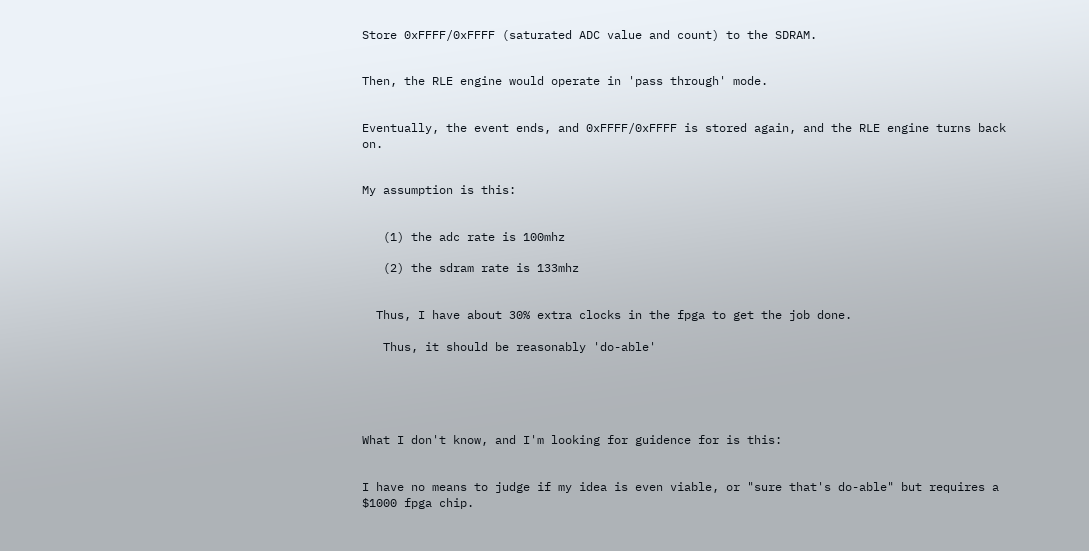Store 0xFFFF/0xFFFF (saturated ADC value and count) to the SDRAM.


Then, the RLE engine would operate in 'pass through' mode.


Eventually, the event ends, and 0xFFFF/0xFFFF is stored again, and the RLE engine turns back on.


My assumption is this:


   (1) the adc rate is 100mhz

   (2) the sdram rate is 133mhz


  Thus, I have about 30% extra clocks in the fpga to get the job done.

   Thus, it should be reasonably 'do-able'





What I don't know, and I'm looking for guidence for is this:


I have no means to judge if my idea is even viable, or "sure that's do-able" but requires a $1000 fpga chip.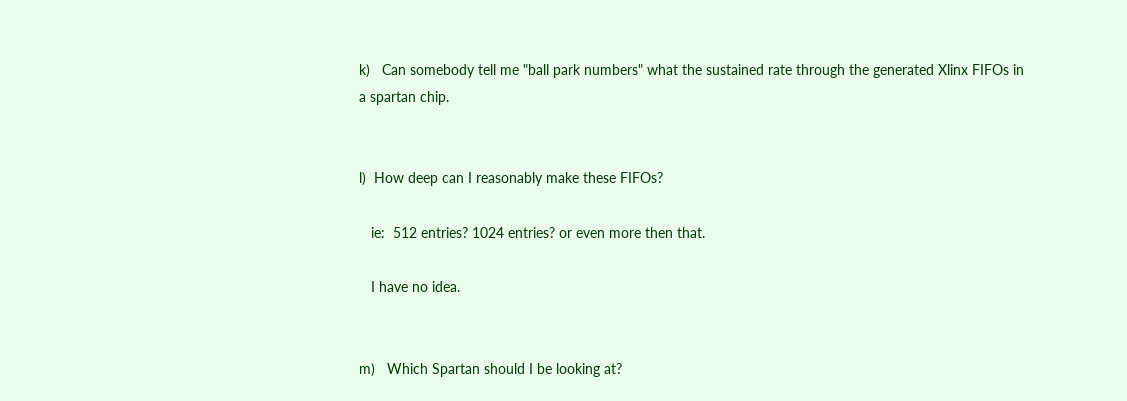k)   Can somebody tell me "ball park numbers" what the sustained rate through the generated Xlinx FIFOs in a spartan chip.


l)  How deep can I reasonably make these FIFOs?

   ie:  512 entries? 1024 entries? or even more then that.

   I have no idea.


m)   Which Spartan should I be looking at?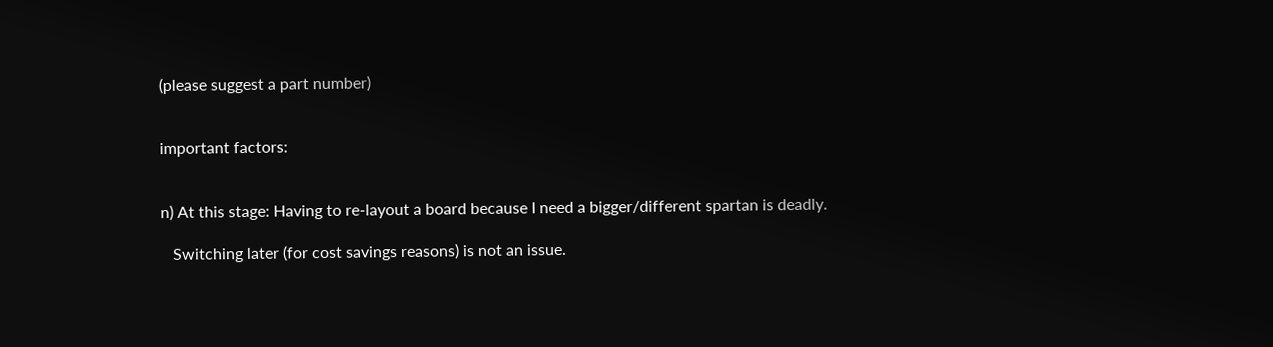(please suggest a part number)


important factors:


n) At this stage: Having to re-layout a board because I need a bigger/different spartan is deadly.

   Switching later (for cost savings reasons) is not an issue.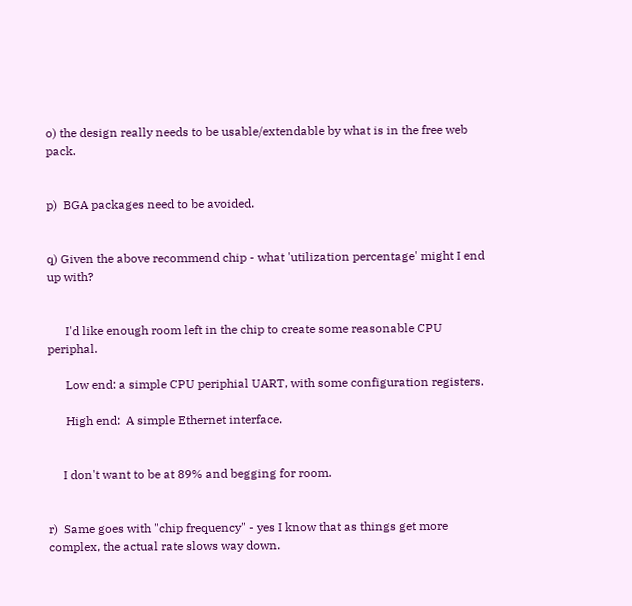o) the design really needs to be usable/extendable by what is in the free web pack.


p)  BGA packages need to be avoided.


q) Given the above recommend chip - what 'utilization percentage' might I end up with?


      I'd like enough room left in the chip to create some reasonable CPU periphal.

      Low end: a simple CPU periphial UART, with some configuration registers.

      High end:  A simple Ethernet interface.


     I don't want to be at 89% and begging for room.


r)  Same goes with "chip frequency" - yes I know that as things get more complex, the actual rate slows way down.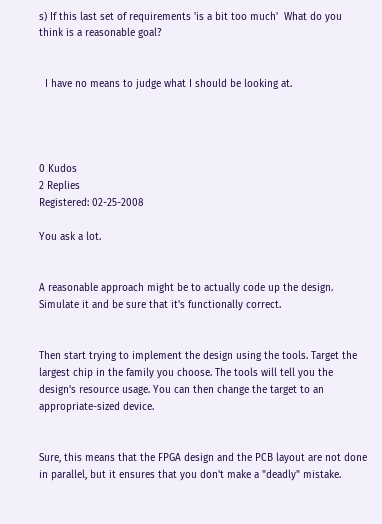s) If this last set of requirements 'is a bit too much'  What do you think is a reasonable goal?


  I have no means to judge what I should be looking at.




0 Kudos
2 Replies
Registered: 02-25-2008

You ask a lot.


A reasonable approach might be to actually code up the design. Simulate it and be sure that it's functionally correct.


Then start trying to implement the design using the tools. Target the largest chip in the family you choose. The tools will tell you the design's resource usage. You can then change the target to an appropriate-sized device.


Sure, this means that the FPGA design and the PCB layout are not done in parallel, but it ensures that you don't make a "deadly" mistake.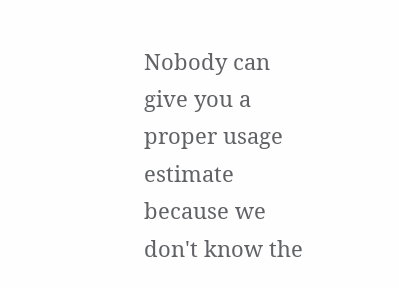Nobody can give you a proper usage estimate  because we don't know the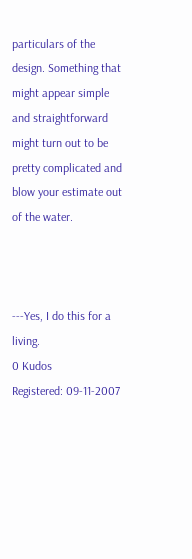particulars of the design. Something that might appear simple and straightforward might turn out to be pretty complicated and blow your estimate out of the water.



---Yes, I do this for a living.
0 Kudos
Registered: 09-11-2007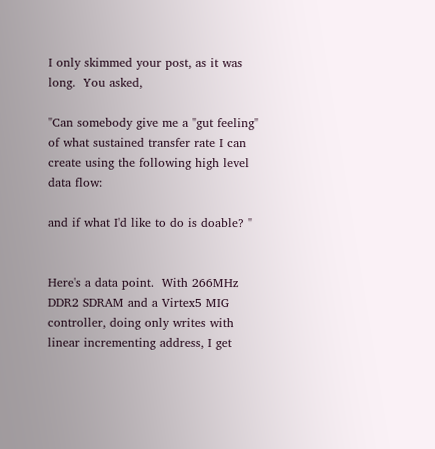I only skimmed your post, as it was long.  You asked,

"Can somebody give me a "gut feeling" of what sustained transfer rate I can create using the following high level data flow:

and if what I'd like to do is doable? "


Here's a data point.  With 266MHz DDR2 SDRAM and a Virtex5 MIG controller, doing only writes with linear incrementing address, I get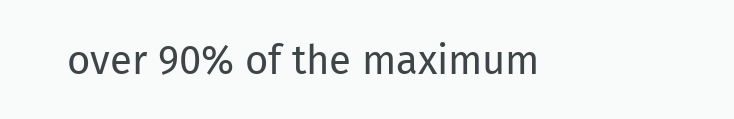over 90% of the maximum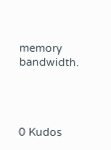memory bandwidth.




0 Kudos